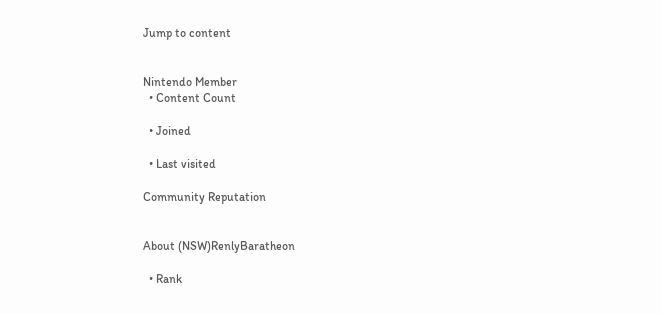Jump to content


Nintendo Member
  • Content Count

  • Joined

  • Last visited

Community Reputation


About (NSW)RenlyBaratheon

  • Rank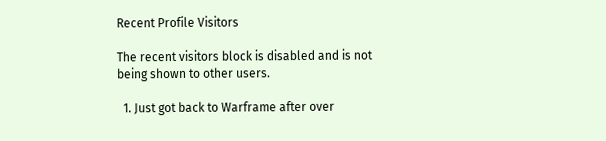Recent Profile Visitors

The recent visitors block is disabled and is not being shown to other users.

  1. Just got back to Warframe after over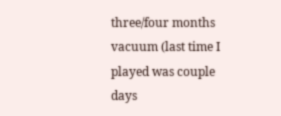three/four months vacuum (last time I played was couple days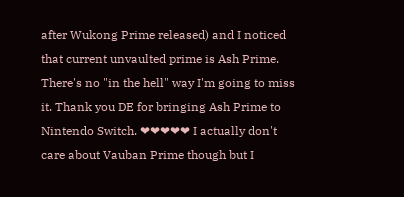after Wukong Prime released) and I noticed that current unvaulted prime is Ash Prime. There's no "in the hell" way I'm going to miss it. Thank you DE for bringing Ash Prime to Nintendo Switch. ❤❤❤❤❤ I actually don't care about Vauban Prime though but I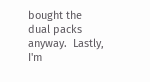bought the dual packs anyway.  Lastly, I'm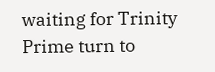waiting for Trinity Prime turn to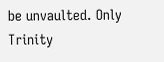be unvaulted. Only Trinity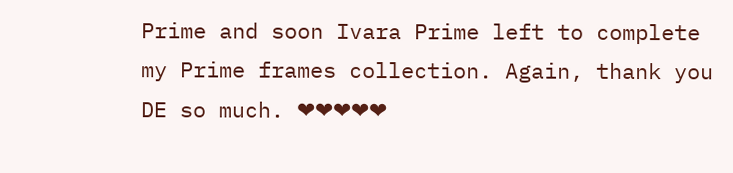Prime and soon Ivara Prime left to complete my Prime frames collection. Again, thank you DE so much. ❤❤❤❤❤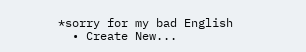*sorry for my bad English
  • Create New...